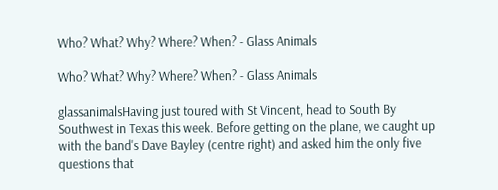Who? What? Why? Where? When? - Glass Animals

Who? What? Why? Where? When? - Glass Animals

glassanimalsHaving just toured with St Vincent, head to South By Southwest in Texas this week. Before getting on the plane, we caught up with the band's Dave Bayley (centre right) and asked him the only five questions that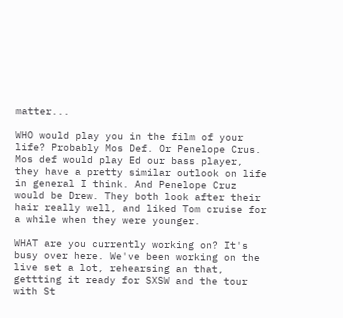matter...

WHO would play you in the film of your life? Probably Mos Def. Or Penelope Crus. Mos def would play Ed our bass player, they have a pretty similar outlook on life in general I think. And Penelope Cruz would be Drew. They both look after their hair really well, and liked Tom cruise for a while when they were younger.

WHAT are you currently working on? It's busy over here. We've been working on the live set a lot, rehearsing an that, gettting it ready for SXSW and the tour with St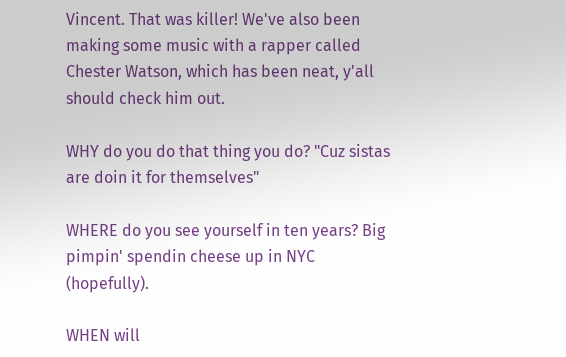Vincent. That was killer! We've also been making some music with a rapper called Chester Watson, which has been neat, y'all should check him out.

WHY do you do that thing you do? "Cuz sistas are doin it for themselves"

WHERE do you see yourself in ten years? Big pimpin' spendin cheese up in NYC (hopefully).

WHEN will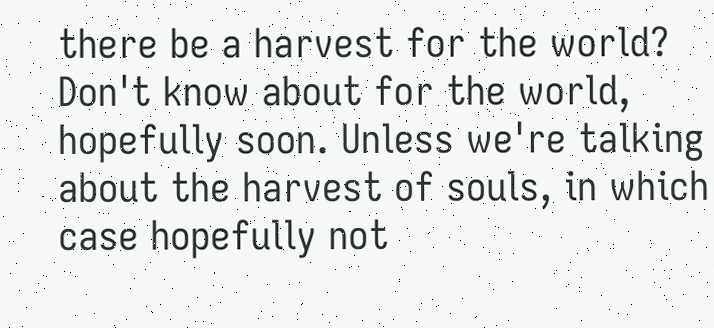there be a harvest for the world? Don't know about for the world, hopefully soon. Unless we're talking about the harvest of souls, in which case hopefully not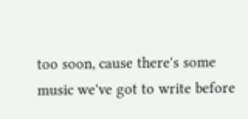too soon, cause there's some music we've got to write before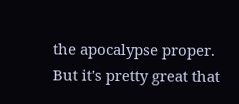the apocalypse proper. But it's pretty great that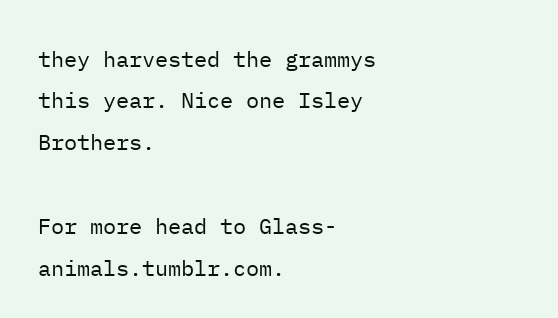they harvested the grammys this year. Nice one Isley Brothers.

For more head to Glass-animals.tumblr.com.